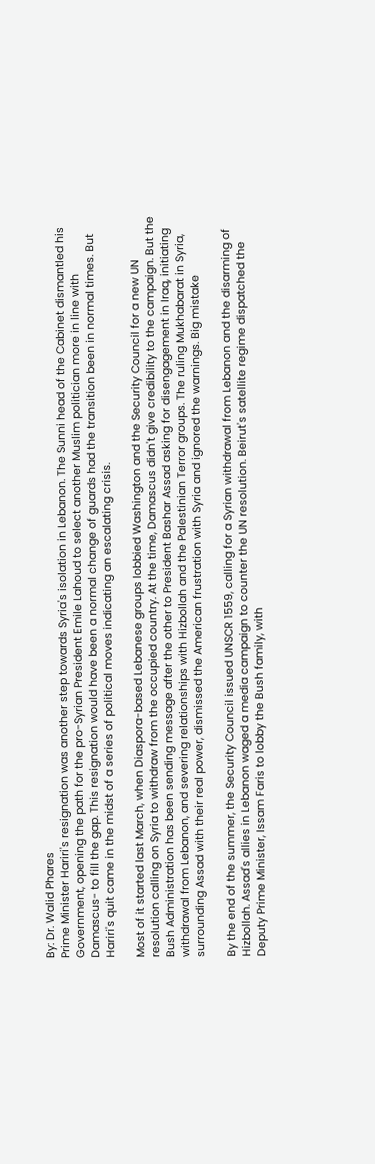By: Dr. Walid Phares
Prime Minister Hariri's resignation was another step towards Syria's isolation in Lebanon. The Sunni head of the Cabinet dismantled his Government, opening the path for the pro-Syrian President Emile Lahoud to select another Muslim politician more in line with Damascus- to fill the gap. This resignation would have been a normal change of guards had the transition been in normal times. But Hariri's quit came in the midst of a series of political moves indicating an escalating crisis.

Most of it started last March, when Diaspora-based Lebanese groups lobbied Washington and the Security Council for a new UN resolution calling on Syria to withdraw from the occupied country. At the time, Damascus didn't give credibility to the campaign. But the Bush Administration has been sending message after the other to President Bashar Assad asking for disengagement in Iraq, initiating withdrawal from Lebanon, and severing relationships with Hizbollah and the Palestinian Terror groups. The ruling Mukhabarat in Syria, surrounding Assad with their real power, dismissed the American frustration with Syria and ignored the warnings. Big mistake

By the end of the summer, the Security Council issued UNSCR 1559, calling for a Syrian withdrawal from Lebanon and the disarming of Hizbollah. Assad's allies in Lebanon waged a media campaign to counter the UN resolution. Beirut's satellite regime dispatched the Deputy Prime Minister, Issam Faris to lobby the Bush family, with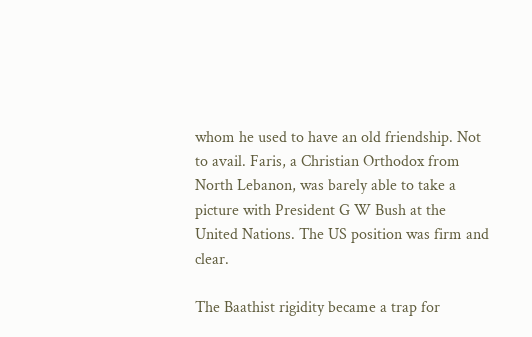whom he used to have an old friendship. Not to avail. Faris, a Christian Orthodox from North Lebanon, was barely able to take a picture with President G W Bush at the United Nations. The US position was firm and clear.

The Baathist rigidity became a trap for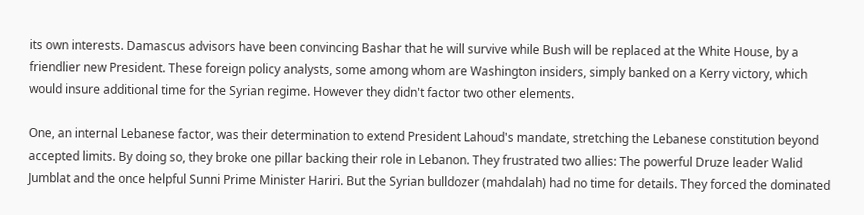its own interests. Damascus advisors have been convincing Bashar that he will survive while Bush will be replaced at the White House, by a friendlier new President. These foreign policy analysts, some among whom are Washington insiders, simply banked on a Kerry victory, which would insure additional time for the Syrian regime. However they didn't factor two other elements.

One, an internal Lebanese factor, was their determination to extend President Lahoud's mandate, stretching the Lebanese constitution beyond accepted limits. By doing so, they broke one pillar backing their role in Lebanon. They frustrated two allies: The powerful Druze leader Walid Jumblat and the once helpful Sunni Prime Minister Hariri. But the Syrian bulldozer (mahdalah) had no time for details. They forced the dominated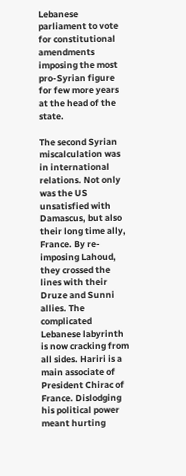Lebanese parliament to vote for constitutional amendments imposing the most pro-Syrian figure for few more years at the head of the state.

The second Syrian miscalculation was in international relations. Not only was the US unsatisfied with Damascus, but also their long time ally, France. By re-imposing Lahoud, they crossed the lines with their Druze and Sunni allies. The complicated Lebanese labyrinth is now cracking from all sides. Hariri is a main associate of President Chirac of France. Dislodging his political power meant hurting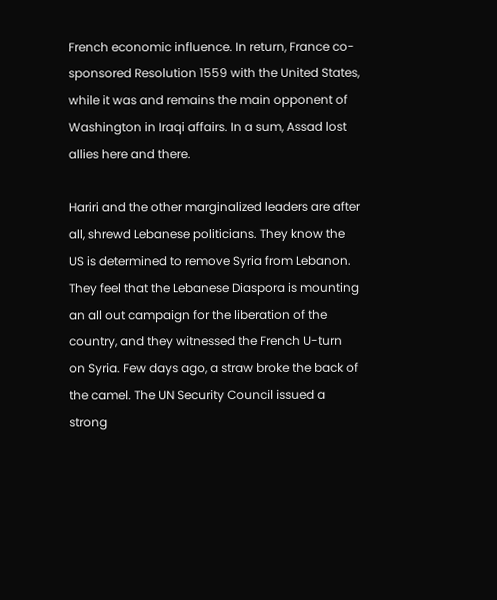French economic influence. In return, France co-sponsored Resolution 1559 with the United States, while it was and remains the main opponent of Washington in Iraqi affairs. In a sum, Assad lost allies here and there.

Hariri and the other marginalized leaders are after all, shrewd Lebanese politicians. They know the US is determined to remove Syria from Lebanon. They feel that the Lebanese Diaspora is mounting an all out campaign for the liberation of the country, and they witnessed the French U-turn on Syria. Few days ago, a straw broke the back of the camel. The UN Security Council issued a strong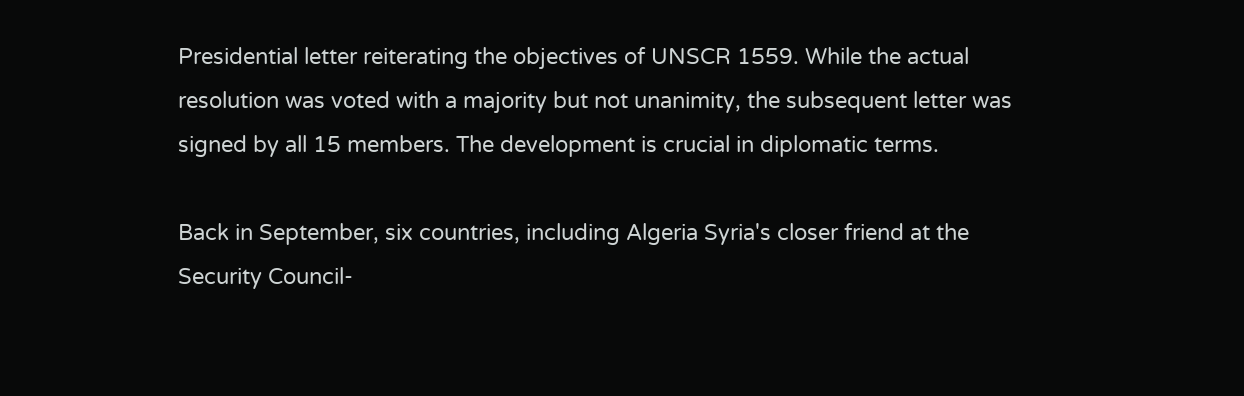Presidential letter reiterating the objectives of UNSCR 1559. While the actual resolution was voted with a majority but not unanimity, the subsequent letter was signed by all 15 members. The development is crucial in diplomatic terms.

Back in September, six countries, including Algeria Syria's closer friend at the Security Council-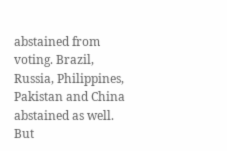abstained from voting. Brazil, Russia, Philippines, Pakistan and China abstained as well. But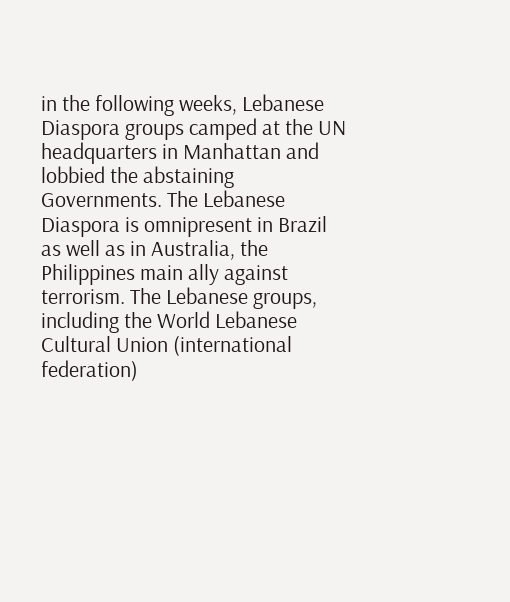in the following weeks, Lebanese Diaspora groups camped at the UN headquarters in Manhattan and lobbied the abstaining Governments. The Lebanese Diaspora is omnipresent in Brazil as well as in Australia, the Philippines main ally against terrorism. The Lebanese groups, including the World Lebanese Cultural Union (international federation)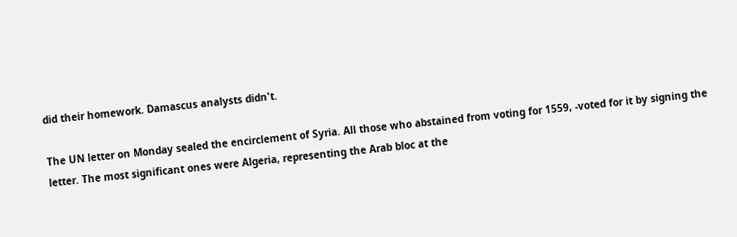did their homework. Damascus analysts didn't.

The UN letter on Monday sealed the encirclement of Syria. All those who abstained from voting for 1559, -voted for it by signing the letter. The most significant ones were Algeria, representing the Arab bloc at the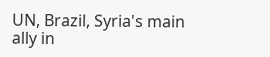UN, Brazil, Syria's main ally in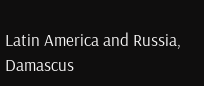Latin America and Russia, Damascus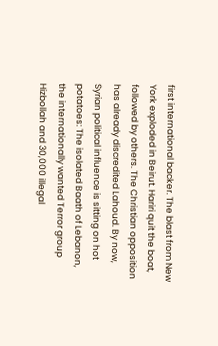first international backer. The blast from New York exploded in Beirut. Hariri quit the boat, followed by others. The Christian opposition has already discredited Lahoud. By now, Syrian political influence is sitting on hot potatoes: The isolated Baath of Lebanon, the internationally wanted Terror group Hizbollah and 30,000 illegal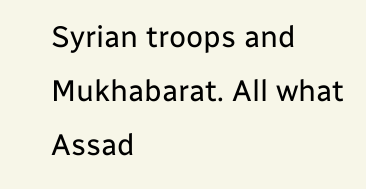Syrian troops and Mukhabarat. All what Assad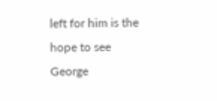left for him is the hope to see George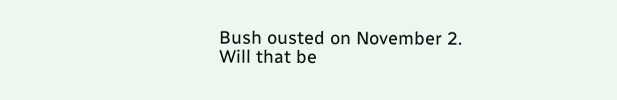Bush ousted on November 2.
Will that be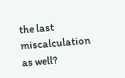the last miscalculation as well?